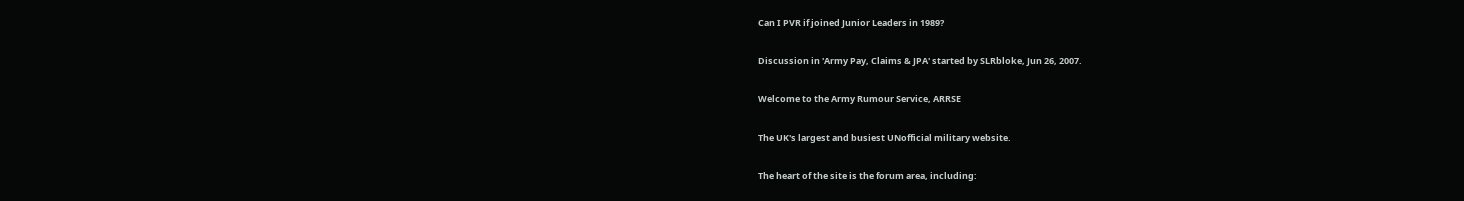Can I PVR if joined Junior Leaders in 1989?

Discussion in 'Army Pay, Claims & JPA' started by SLRbloke, Jun 26, 2007.

Welcome to the Army Rumour Service, ARRSE

The UK's largest and busiest UNofficial military website.

The heart of the site is the forum area, including: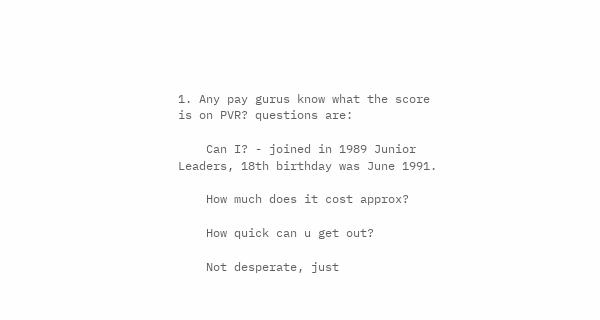1. Any pay gurus know what the score is on PVR? questions are:

    Can I? - joined in 1989 Junior Leaders, 18th birthday was June 1991.

    How much does it cost approx?

    How quick can u get out?

    Not desperate, just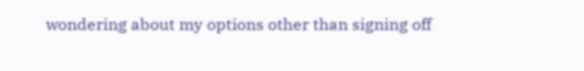wondering about my options other than signing off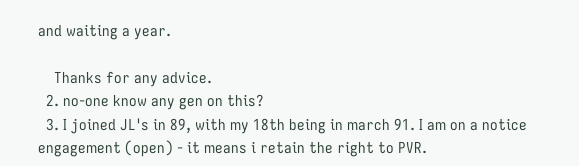and waiting a year.

    Thanks for any advice.
  2. no-one know any gen on this?
  3. I joined JL's in 89, with my 18th being in march 91. I am on a notice engagement (open) - it means i retain the right to PVR.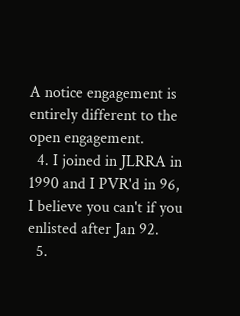A notice engagement is entirely different to the open engagement.
  4. I joined in JLRRA in 1990 and I PVR'd in 96, I believe you can't if you enlisted after Jan 92.
  5.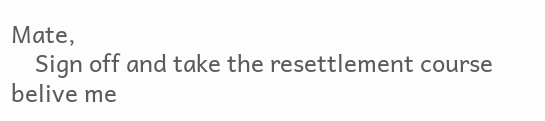Mate,
    Sign off and take the resettlement course belive me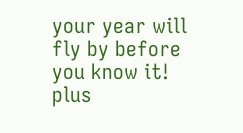your year will fly by before you know it! plus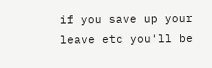if you save up your leave etc you'll be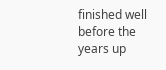finished well before the years up